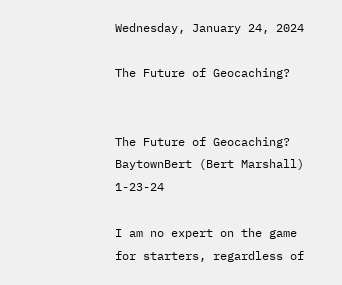Wednesday, January 24, 2024

The Future of Geocaching?


The Future of Geocaching?
BaytownBert (Bert Marshall) 1-23-24

I am no expert on the game for starters, regardless of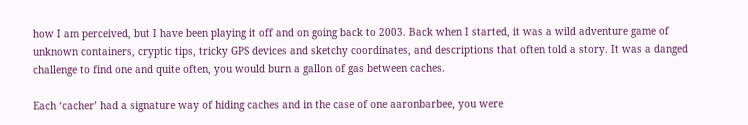how I am perceived, but I have been playing it off and on going back to 2003. Back when I started, it was a wild adventure game of unknown containers, cryptic tips, tricky GPS devices and sketchy coordinates, and descriptions that often told a story. It was a danged challenge to find one and quite often, you would burn a gallon of gas between caches.

Each ‘cacher’ had a signature way of hiding caches and in the case of one aaronbarbee, you were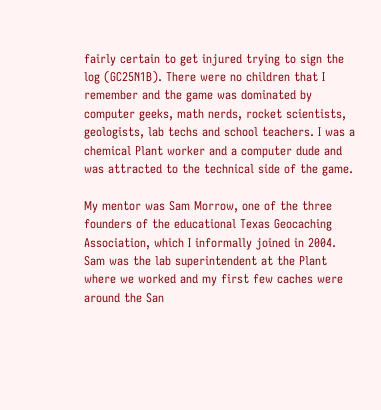fairly certain to get injured trying to sign the log (GC25N1B). There were no children that I remember and the game was dominated by computer geeks, math nerds, rocket scientists, geologists, lab techs and school teachers. I was a chemical Plant worker and a computer dude and was attracted to the technical side of the game.

My mentor was Sam Morrow, one of the three founders of the educational Texas Geocaching Association, which I informally joined in 2004. Sam was the lab superintendent at the Plant where we worked and my first few caches were around the San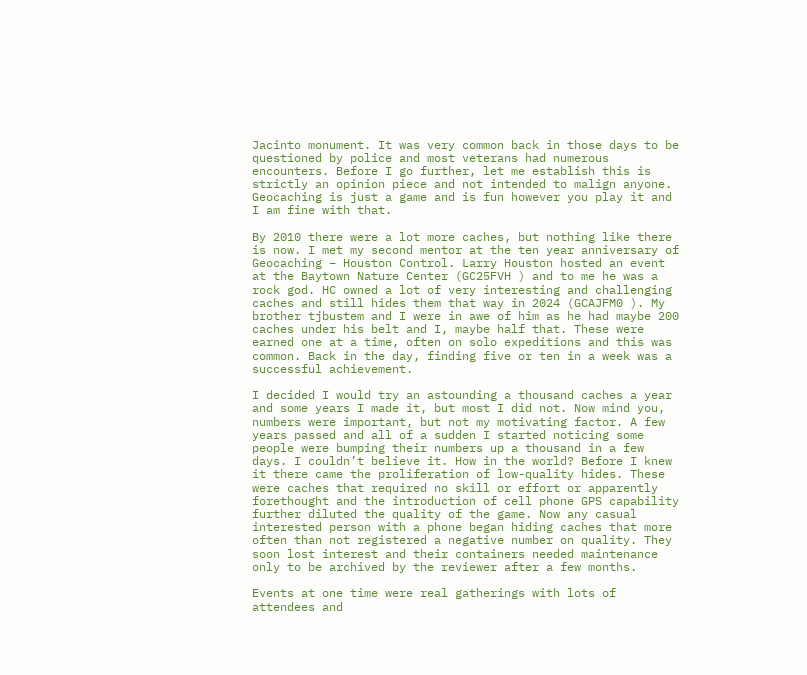Jacinto monument. It was very common back in those days to be questioned by police and most veterans had numerous encounters. Before I go further, let me establish this is strictly an opinion piece and not intended to malign anyone. Geocaching is just a game and is fun however you play it and I am fine with that.

By 2010 there were a lot more caches, but nothing like there is now. I met my second mentor at the ten year anniversary of Geocaching – Houston Control. Larry Houston hosted an event at the Baytown Nature Center (GC25FVH ) and to me he was a rock god. HC owned a lot of very interesting and challenging caches and still hides them that way in 2024 (GCAJFM0 ). My brother tjbustem and I were in awe of him as he had maybe 200 caches under his belt and I, maybe half that. These were earned one at a time, often on solo expeditions and this was common. Back in the day, finding five or ten in a week was a successful achievement.

I decided I would try an astounding a thousand caches a year and some years I made it, but most I did not. Now mind you, numbers were important, but not my motivating factor. A few years passed and all of a sudden I started noticing some people were bumping their numbers up a thousand in a few days. I couldn’t believe it. How in the world? Before I knew it there came the proliferation of low-quality hides. These were caches that required no skill or effort or apparently forethought and the introduction of cell phone GPS capability further diluted the quality of the game. Now any casual interested person with a phone began hiding caches that more often than not registered a negative number on quality. They soon lost interest and their containers needed maintenance only to be archived by the reviewer after a few months.

Events at one time were real gatherings with lots of attendees and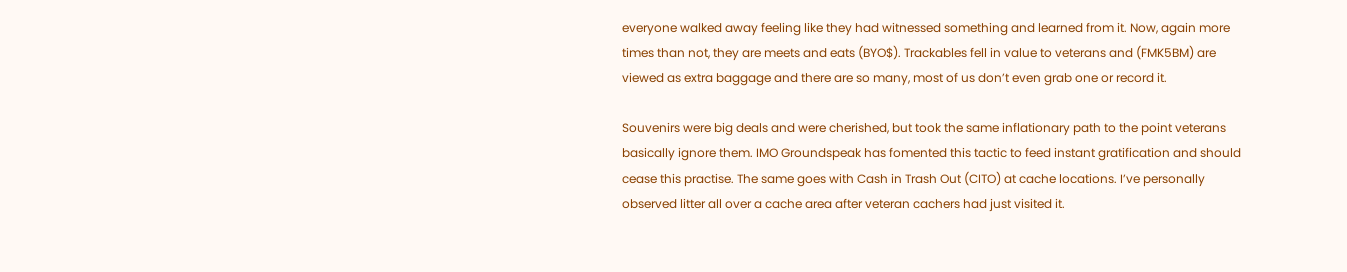everyone walked away feeling like they had witnessed something and learned from it. Now, again more times than not, they are meets and eats (BYO$). Trackables fell in value to veterans and (FMK5BM) are viewed as extra baggage and there are so many, most of us don’t even grab one or record it.

Souvenirs were big deals and were cherished, but took the same inflationary path to the point veterans basically ignore them. IMO Groundspeak has fomented this tactic to feed instant gratification and should cease this practise. The same goes with Cash in Trash Out (CITO) at cache locations. I’ve personally observed litter all over a cache area after veteran cachers had just visited it.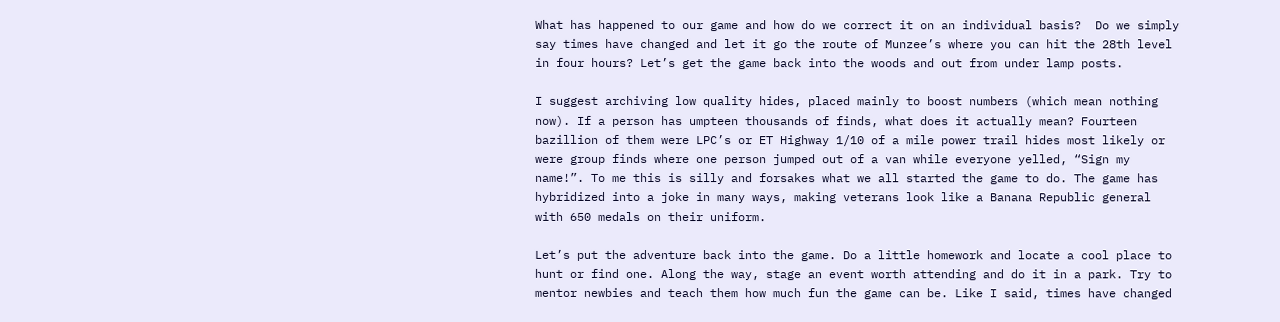What has happened to our game and how do we correct it on an individual basis?  Do we simply say times have changed and let it go the route of Munzee’s where you can hit the 28th level in four hours? Let’s get the game back into the woods and out from under lamp posts.

I suggest archiving low quality hides, placed mainly to boost numbers (which mean nothing now). If a person has umpteen thousands of finds, what does it actually mean? Fourteen bazillion of them were LPC’s or ET Highway 1/10 of a mile power trail hides most likely or were group finds where one person jumped out of a van while everyone yelled, “Sign my name!”. To me this is silly and forsakes what we all started the game to do. The game has hybridized into a joke in many ways, making veterans look like a Banana Republic general with 650 medals on their uniform.

Let’s put the adventure back into the game. Do a little homework and locate a cool place to hunt or find one. Along the way, stage an event worth attending and do it in a park. Try to mentor newbies and teach them how much fun the game can be. Like I said, times have changed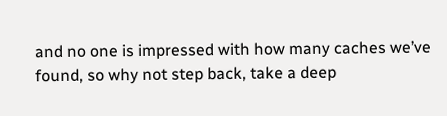and no one is impressed with how many caches we’ve found, so why not step back, take a deep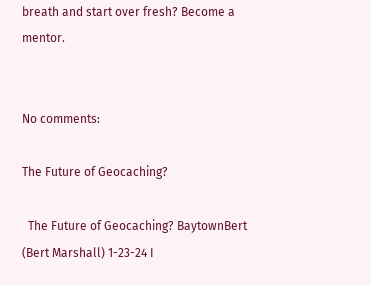breath and start over fresh? Become a mentor.


No comments:

The Future of Geocaching?

  The Future of Geocaching? BaytownBert (Bert Marshall) 1-23-24 I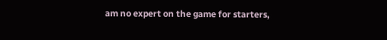am no expert on the game for starters,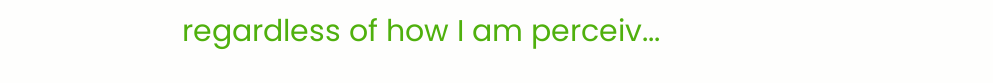regardless of how I am perceiv...